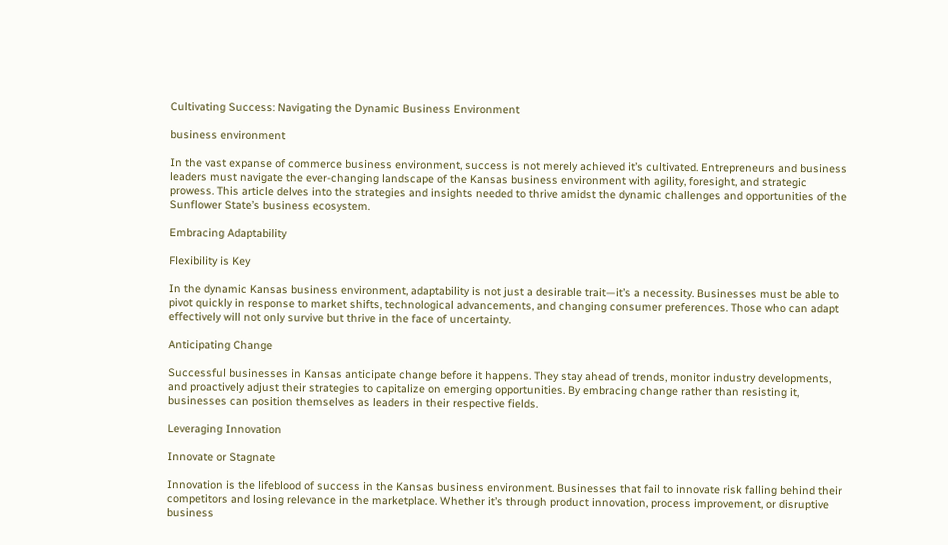Cultivating Success: Navigating the Dynamic Business Environment

business environment

In the vast expanse of commerce business environment, success is not merely achieved it’s cultivated. Entrepreneurs and business leaders must navigate the ever-changing landscape of the Kansas business environment with agility, foresight, and strategic prowess. This article delves into the strategies and insights needed to thrive amidst the dynamic challenges and opportunities of the Sunflower State’s business ecosystem.

Embracing Adaptability

Flexibility is Key

In the dynamic Kansas business environment, adaptability is not just a desirable trait—it’s a necessity. Businesses must be able to pivot quickly in response to market shifts, technological advancements, and changing consumer preferences. Those who can adapt effectively will not only survive but thrive in the face of uncertainty.

Anticipating Change

Successful businesses in Kansas anticipate change before it happens. They stay ahead of trends, monitor industry developments, and proactively adjust their strategies to capitalize on emerging opportunities. By embracing change rather than resisting it, businesses can position themselves as leaders in their respective fields.

Leveraging Innovation

Innovate or Stagnate

Innovation is the lifeblood of success in the Kansas business environment. Businesses that fail to innovate risk falling behind their competitors and losing relevance in the marketplace. Whether it’s through product innovation, process improvement, or disruptive business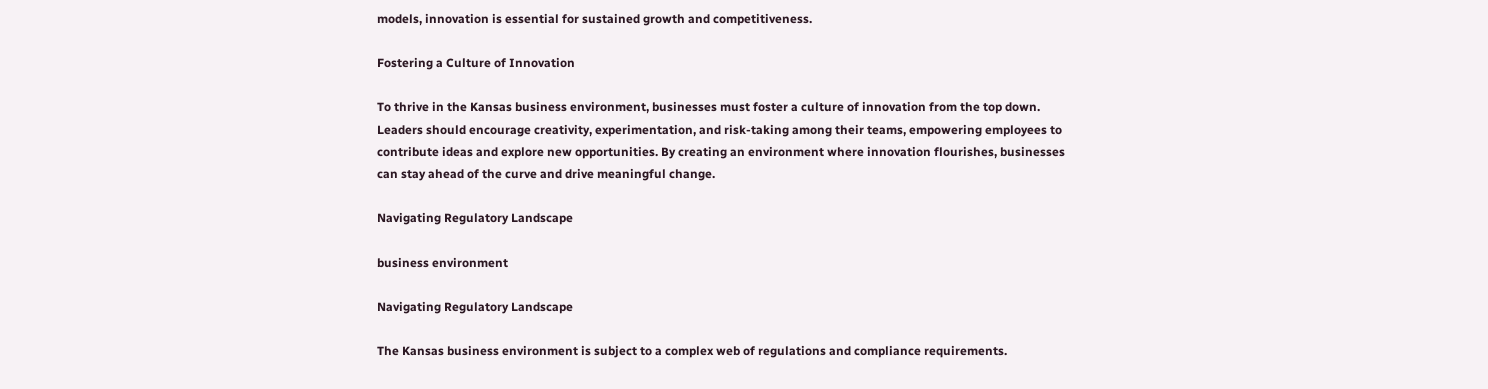models, innovation is essential for sustained growth and competitiveness.

Fostering a Culture of Innovation

To thrive in the Kansas business environment, businesses must foster a culture of innovation from the top down. Leaders should encourage creativity, experimentation, and risk-taking among their teams, empowering employees to contribute ideas and explore new opportunities. By creating an environment where innovation flourishes, businesses can stay ahead of the curve and drive meaningful change.

Navigating Regulatory Landscape

business environment

Navigating Regulatory Landscape

The Kansas business environment is subject to a complex web of regulations and compliance requirements.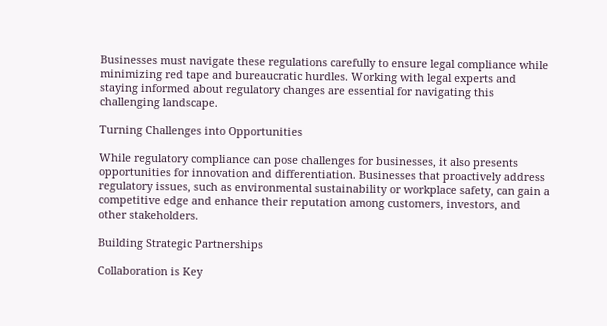Businesses must navigate these regulations carefully to ensure legal compliance while minimizing red tape and bureaucratic hurdles. Working with legal experts and staying informed about regulatory changes are essential for navigating this challenging landscape.

Turning Challenges into Opportunities

While regulatory compliance can pose challenges for businesses, it also presents opportunities for innovation and differentiation. Businesses that proactively address regulatory issues, such as environmental sustainability or workplace safety, can gain a competitive edge and enhance their reputation among customers, investors, and other stakeholders.

Building Strategic Partnerships

Collaboration is Key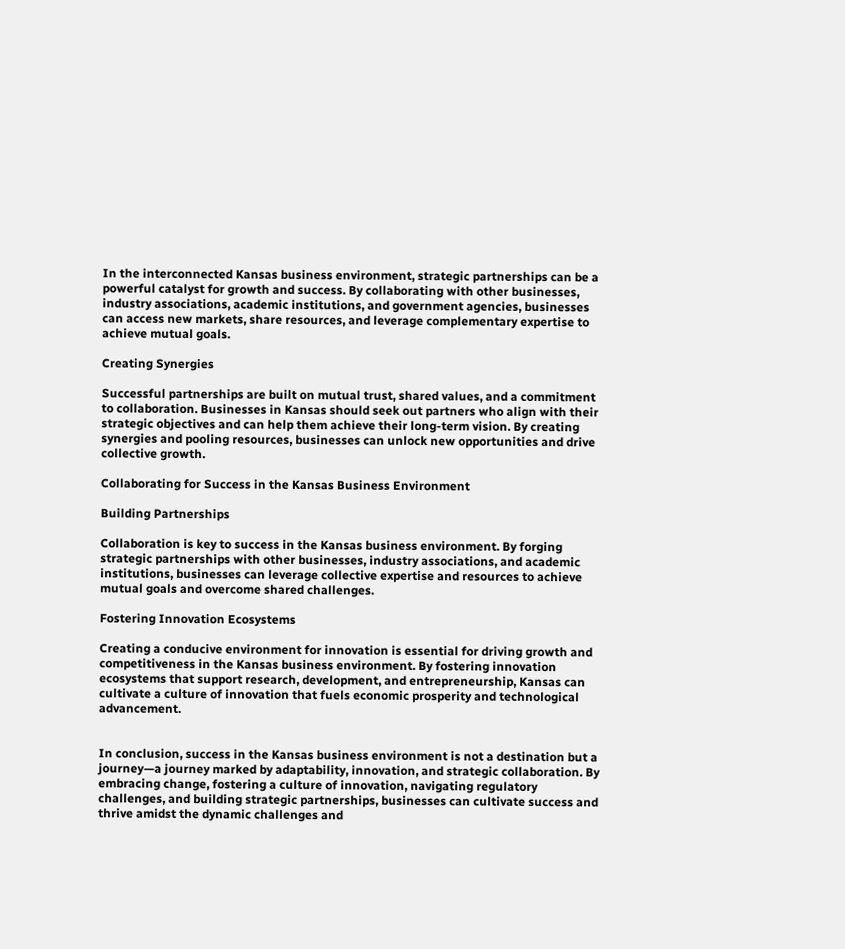In the interconnected Kansas business environment, strategic partnerships can be a powerful catalyst for growth and success. By collaborating with other businesses, industry associations, academic institutions, and government agencies, businesses can access new markets, share resources, and leverage complementary expertise to achieve mutual goals.

Creating Synergies

Successful partnerships are built on mutual trust, shared values, and a commitment to collaboration. Businesses in Kansas should seek out partners who align with their strategic objectives and can help them achieve their long-term vision. By creating synergies and pooling resources, businesses can unlock new opportunities and drive collective growth.

Collaborating for Success in the Kansas Business Environment

Building Partnerships

Collaboration is key to success in the Kansas business environment. By forging strategic partnerships with other businesses, industry associations, and academic institutions, businesses can leverage collective expertise and resources to achieve mutual goals and overcome shared challenges.

Fostering Innovation Ecosystems

Creating a conducive environment for innovation is essential for driving growth and competitiveness in the Kansas business environment. By fostering innovation ecosystems that support research, development, and entrepreneurship, Kansas can cultivate a culture of innovation that fuels economic prosperity and technological advancement.


In conclusion, success in the Kansas business environment is not a destination but a journey—a journey marked by adaptability, innovation, and strategic collaboration. By embracing change, fostering a culture of innovation, navigating regulatory challenges, and building strategic partnerships, businesses can cultivate success and thrive amidst the dynamic challenges and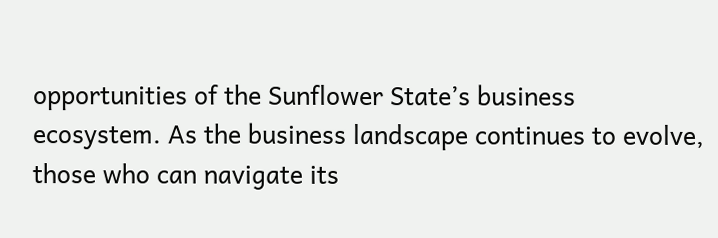opportunities of the Sunflower State’s business ecosystem. As the business landscape continues to evolve, those who can navigate its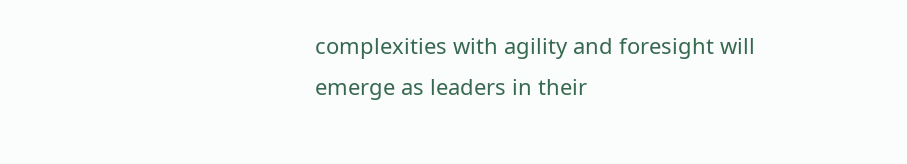complexities with agility and foresight will emerge as leaders in their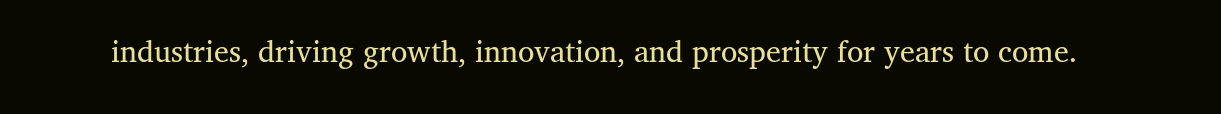industries, driving growth, innovation, and prosperity for years to come.